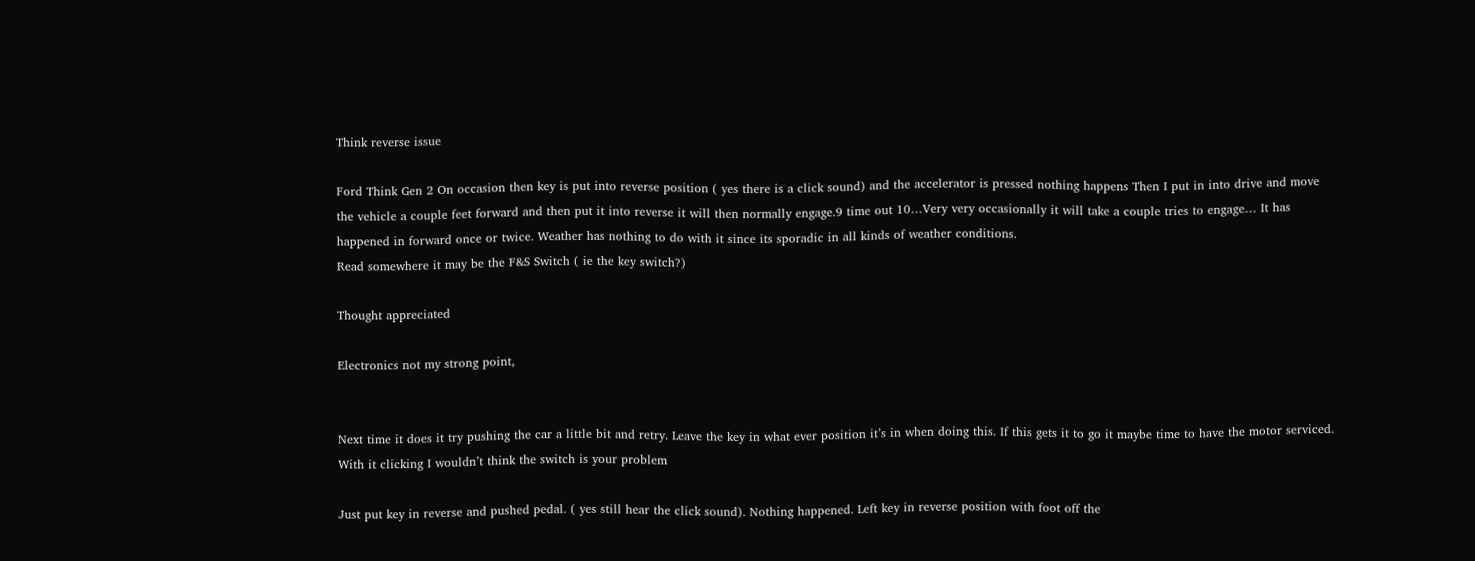Think reverse issue

Ford Think Gen 2 On occasion then key is put into reverse position ( yes there is a click sound) and the accelerator is pressed nothing happens Then I put in into drive and move the vehicle a couple feet forward and then put it into reverse it will then normally engage.9 time out 10…Very very occasionally it will take a couple tries to engage… It has happened in forward once or twice. Weather has nothing to do with it since its sporadic in all kinds of weather conditions.
Read somewhere it may be the F&S Switch ( ie the key switch?)

Thought appreciated

Electronics not my strong point,


Next time it does it try pushing the car a little bit and retry. Leave the key in what ever position it’s in when doing this. If this gets it to go it maybe time to have the motor serviced. With it clicking I wouldn’t think the switch is your problem

Just put key in reverse and pushed pedal. ( yes still hear the click sound). Nothing happened. Left key in reverse position with foot off the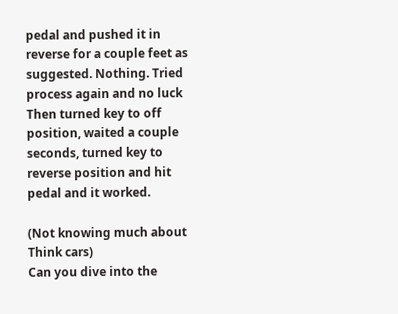pedal and pushed it in reverse for a couple feet as suggested. Nothing. Tried process again and no luck
Then turned key to off position, waited a couple seconds, turned key to reverse position and hit pedal and it worked.

(Not knowing much about Think cars)
Can you dive into the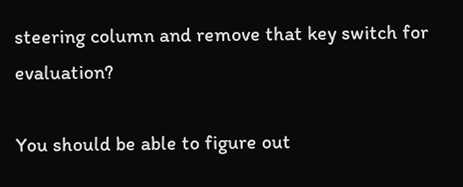steering column and remove that key switch for evaluation?

You should be able to figure out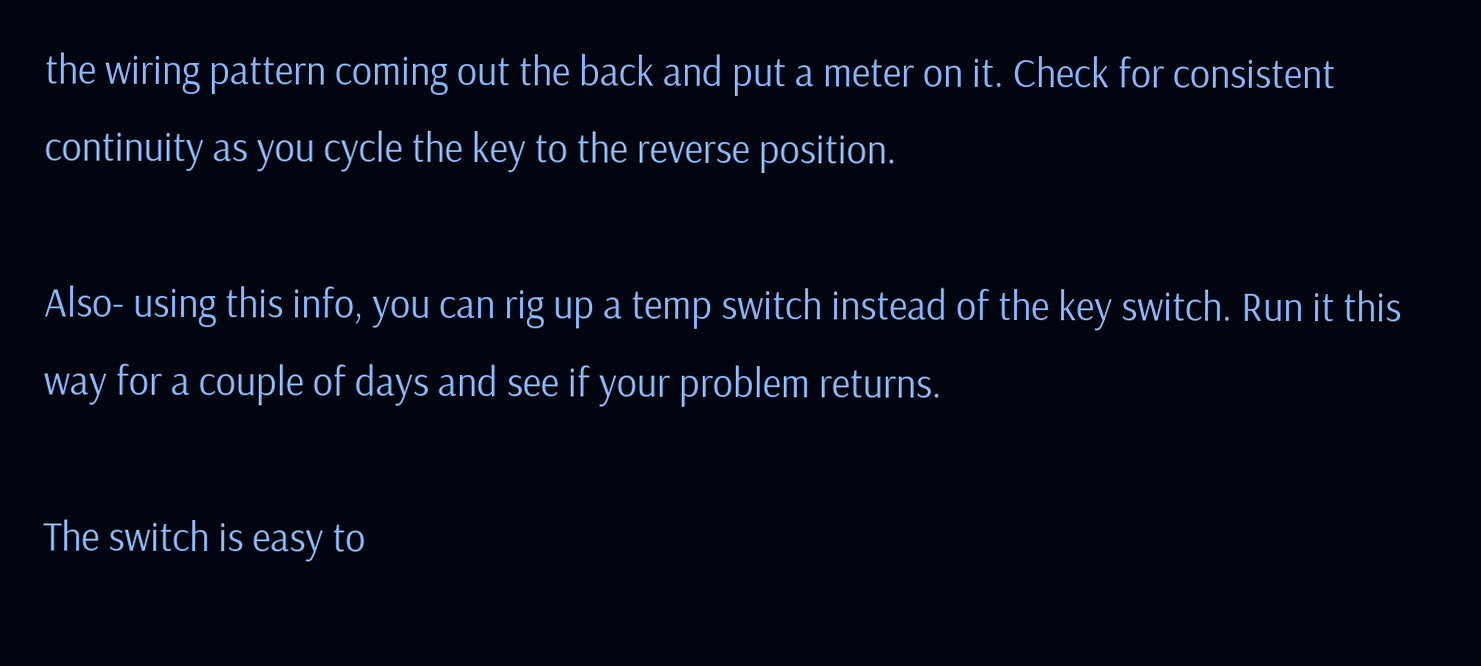the wiring pattern coming out the back and put a meter on it. Check for consistent continuity as you cycle the key to the reverse position.

Also- using this info, you can rig up a temp switch instead of the key switch. Run it this way for a couple of days and see if your problem returns.

The switch is easy to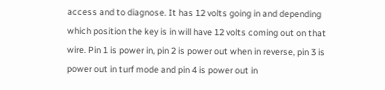access and to diagnose. It has 12 volts going in and depending which position the key is in will have 12 volts coming out on that wire. Pin 1 is power in, pin 2 is power out when in reverse, pin 3 is power out in turf mode and pin 4 is power out in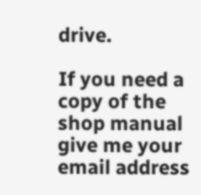drive.

If you need a copy of the shop manual give me your email address